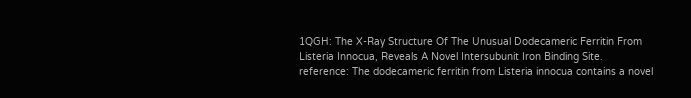1QGH: The X-Ray Structure Of The Unusual Dodecameric Ferritin From Listeria Innocua, Reveals A Novel Intersubunit Iron Binding Site.
reference: The dodecameric ferritin from Listeria innocua contains a novel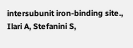intersubunit iron-binding site., Ilari A, Stefanini S,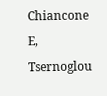Chiancone E, Tsernoglou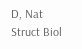D, Nat Struct Biol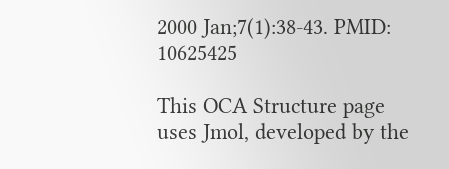2000 Jan;7(1):38-43. PMID: 10625425

This OCA Structure page
uses Jmol, developed by the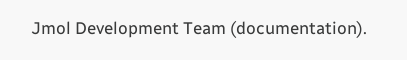Jmol Development Team (documentation).